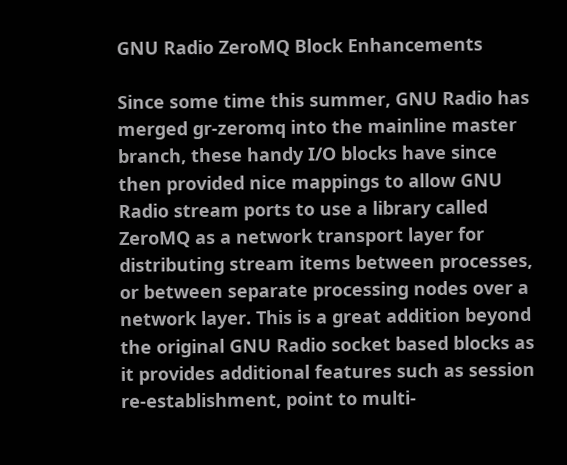GNU Radio ZeroMQ Block Enhancements

Since some time this summer, GNU Radio has merged gr-zeromq into the mainline master branch, these handy I/O blocks have since then provided nice mappings to allow GNU Radio stream ports to use a library called ZeroMQ as a network transport layer for distributing stream items between processes, or between separate processing nodes over a network layer. This is a great addition beyond the original GNU Radio socket based blocks as it provides additional features such as session re-establishment, point to multi-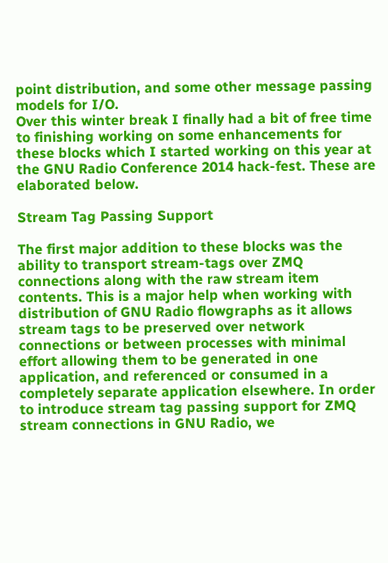point distribution, and some other message passing models for I/O.
Over this winter break I finally had a bit of free time to finishing working on some enhancements for these blocks which I started working on this year at the GNU Radio Conference 2014 hack-fest. These are elaborated below.

Stream Tag Passing Support

The first major addition to these blocks was the ability to transport stream-tags over ZMQ connections along with the raw stream item contents. This is a major help when working with distribution of GNU Radio flowgraphs as it allows stream tags to be preserved over network connections or between processes with minimal effort allowing them to be generated in one application, and referenced or consumed in a completely separate application elsewhere. In order to introduce stream tag passing support for ZMQ stream connections in GNU Radio, we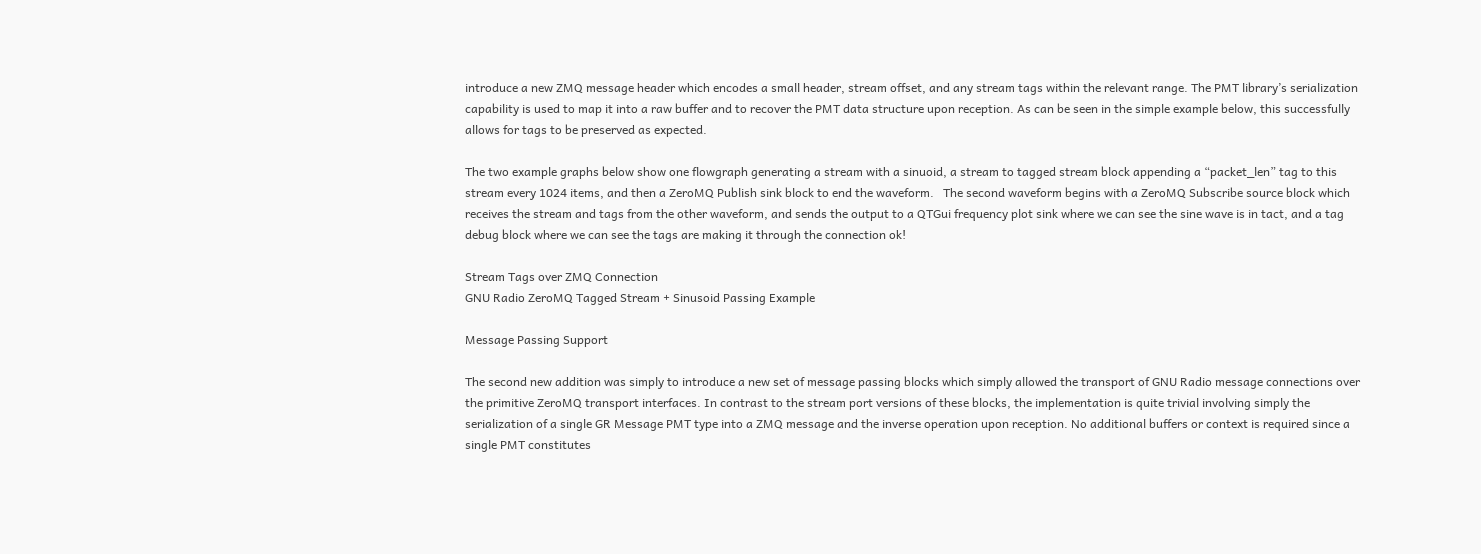introduce a new ZMQ message header which encodes a small header, stream offset, and any stream tags within the relevant range. The PMT library’s serialization capability is used to map it into a raw buffer and to recover the PMT data structure upon reception. As can be seen in the simple example below, this successfully allows for tags to be preserved as expected.

The two example graphs below show one flowgraph generating a stream with a sinuoid, a stream to tagged stream block appending a “packet_len” tag to this stream every 1024 items, and then a ZeroMQ Publish sink block to end the waveform.   The second waveform begins with a ZeroMQ Subscribe source block which receives the stream and tags from the other waveform, and sends the output to a QTGui frequency plot sink where we can see the sine wave is in tact, and a tag debug block where we can see the tags are making it through the connection ok!

Stream Tags over ZMQ Connection
GNU Radio ZeroMQ Tagged Stream + Sinusoid Passing Example

Message Passing Support

The second new addition was simply to introduce a new set of message passing blocks which simply allowed the transport of GNU Radio message connections over the primitive ZeroMQ transport interfaces. In contrast to the stream port versions of these blocks, the implementation is quite trivial involving simply the serialization of a single GR Message PMT type into a ZMQ message and the inverse operation upon reception. No additional buffers or context is required since a single PMT constitutes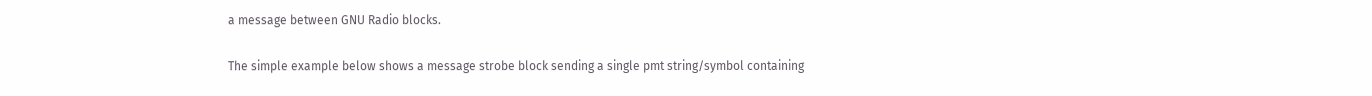a message between GNU Radio blocks.

The simple example below shows a message strobe block sending a single pmt string/symbol containing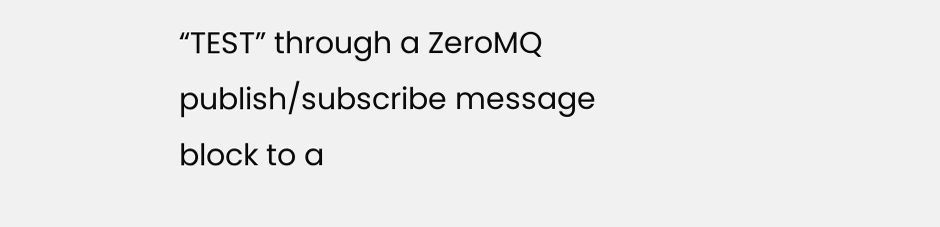“TEST” through a ZeroMQ publish/subscribe message block to a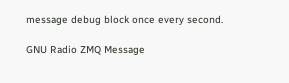message debug block once every second.

GNU Radio ZMQ Message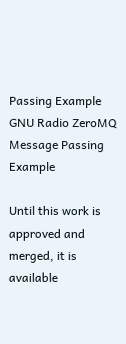Passing Example
GNU Radio ZeroMQ Message Passing Example

Until this work is approved and merged, it is available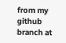from my github branch at